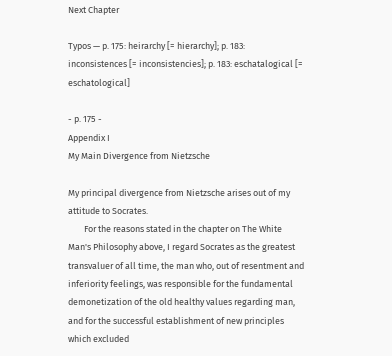Next Chapter

Typos — p. 175: heirarchy [= hierarchy]; p. 183: inconsistences [= inconsistencies]; p. 183: eschatalogical [= eschatological]

- p. 175 -
Appendix I
My Main Divergence from Nietzsche

My principal divergence from Nietzsche arises out of my attitude to Socrates.
        For the reasons stated in the chapter on The White Man's Philosophy above, I regard Socrates as the greatest transvaluer of all time, the man who, out of resentment and inferiority feelings, was responsible for the fundamental demonetization of the old healthy values regarding man, and for the successful establishment of new principles which excluded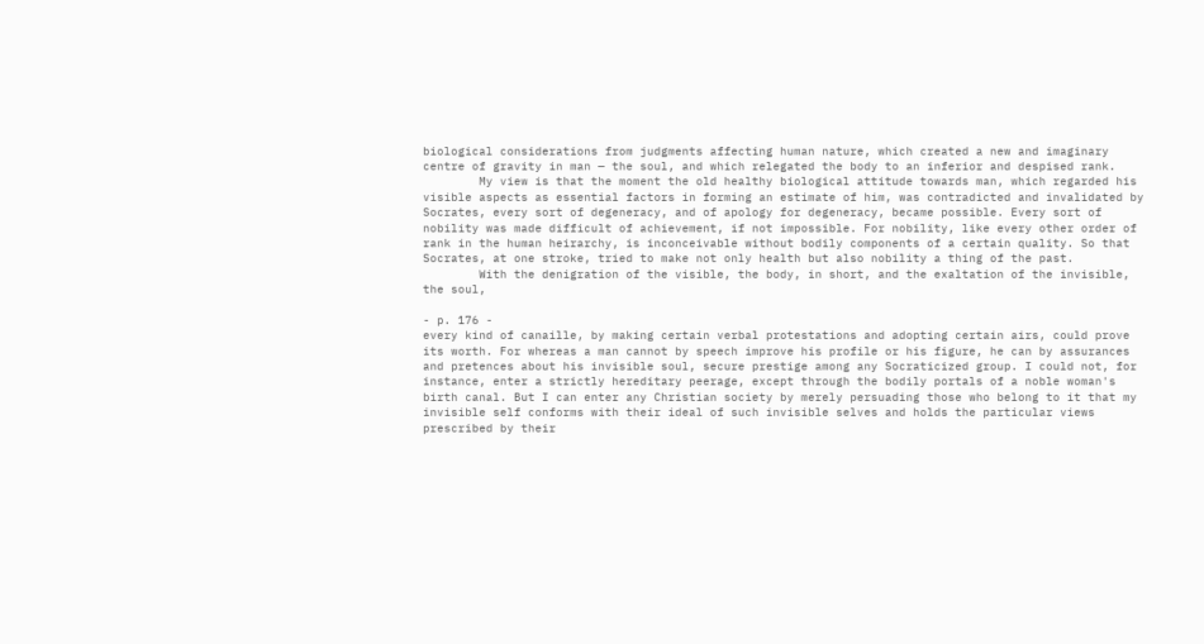biological considerations from judgments affecting human nature, which created a new and imaginary centre of gravity in man — the soul, and which relegated the body to an inferior and despised rank.
        My view is that the moment the old healthy biological attitude towards man, which regarded his visible aspects as essential factors in forming an estimate of him, was contradicted and invalidated by Socrates, every sort of degeneracy, and of apology for degeneracy, became possible. Every sort of nobility was made difficult of achievement, if not impossible. For nobility, like every other order of rank in the human heirarchy, is inconceivable without bodily components of a certain quality. So that Socrates, at one stroke, tried to make not only health but also nobility a thing of the past.
        With the denigration of the visible, the body, in short, and the exaltation of the invisible, the soul,

- p. 176 -
every kind of canaille, by making certain verbal protestations and adopting certain airs, could prove its worth. For whereas a man cannot by speech improve his profile or his figure, he can by assurances and pretences about his invisible soul, secure prestige among any Socraticized group. I could not, for instance, enter a strictly hereditary peerage, except through the bodily portals of a noble woman's birth canal. But I can enter any Christian society by merely persuading those who belong to it that my invisible self conforms with their ideal of such invisible selves and holds the particular views prescribed by their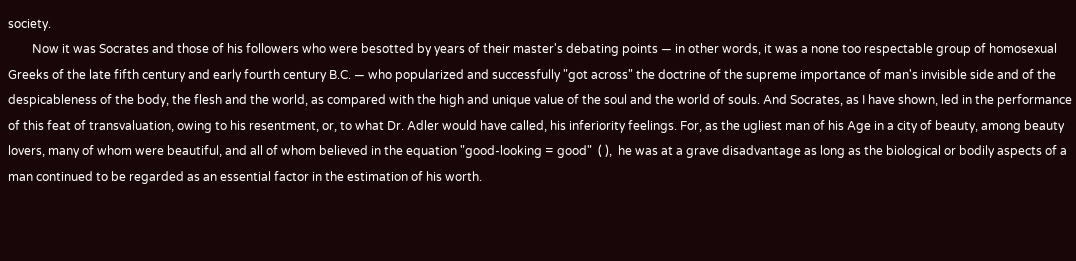society.
        Now it was Socrates and those of his followers who were besotted by years of their master's debating points — in other words, it was a none too respectable group of homosexual Greeks of the late fifth century and early fourth century B.C. — who popularized and successfully "got across" the doctrine of the supreme importance of man's invisible side and of the despicableness of the body, the flesh and the world, as compared with the high and unique value of the soul and the world of souls. And Socrates, as I have shown, led in the performance of this feat of transvaluation, owing to his resentment, or, to what Dr. Adler would have called, his inferiority feelings. For, as the ugliest man of his Age in a city of beauty, among beauty lovers, many of whom were beautiful, and all of whom believed in the equation "good-looking = good"  ( ),  he was at a grave disadvantage as long as the biological or bodily aspects of a man continued to be regarded as an essential factor in the estimation of his worth.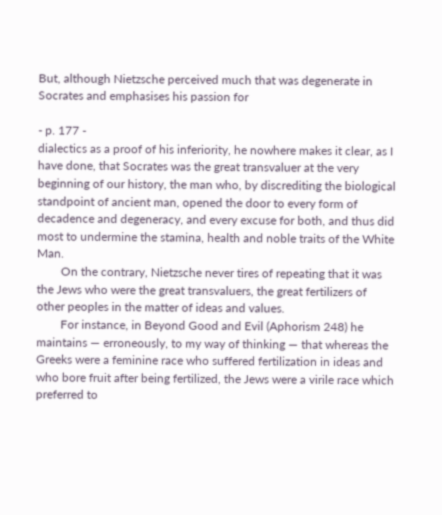But, although Nietzsche perceived much that was degenerate in Socrates and emphasises his passion for

- p. 177 -
dialectics as a proof of his inferiority, he nowhere makes it clear, as I have done, that Socrates was the great transvaluer at the very beginning of our history, the man who, by discrediting the biological standpoint of ancient man, opened the door to every form of decadence and degeneracy, and every excuse for both, and thus did most to undermine the stamina, health and noble traits of the White Man.
        On the contrary, Nietzsche never tires of repeating that it was the Jews who were the great transvaluers, the great fertilizers of other peoples in the matter of ideas and values.
        For instance, in Beyond Good and Evil (Aphorism 248) he maintains — erroneously, to my way of thinking — that whereas the Greeks were a feminine race who suffered fertilization in ideas and who bore fruit after being fertilized, the Jews were a virile race which preferred to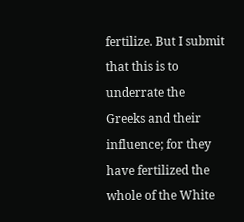fertilize. But I submit that this is to underrate the Greeks and their influence; for they have fertilized the whole of the White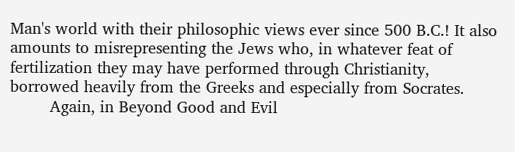Man's world with their philosophic views ever since 500 B.C.! It also amounts to misrepresenting the Jews who, in whatever feat of fertilization they may have performed through Christianity, borrowed heavily from the Greeks and especially from Socrates.
        Again, in Beyond Good and Evil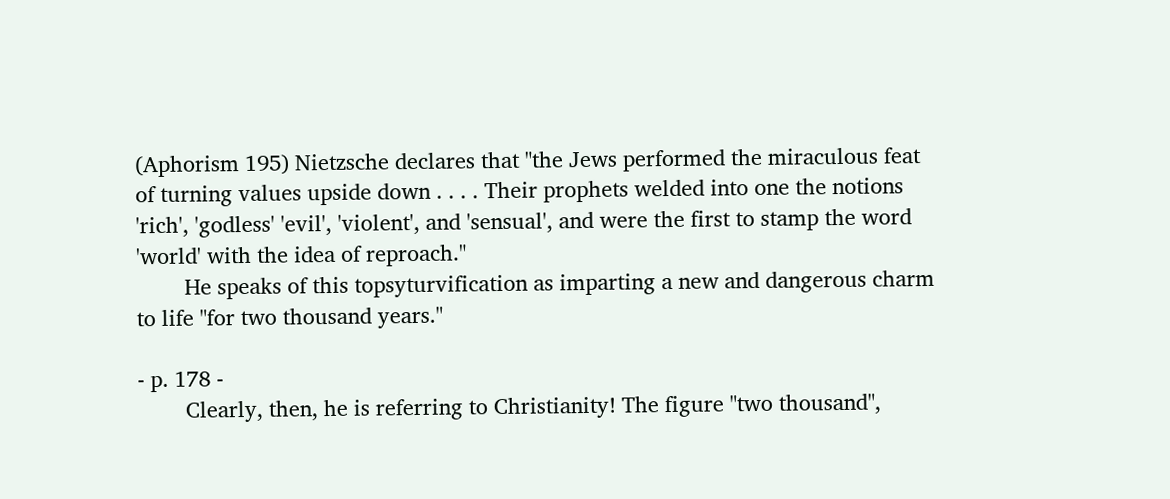(Aphorism 195) Nietzsche declares that "the Jews performed the miraculous feat of turning values upside down . . . . Their prophets welded into one the notions 'rich', 'godless' 'evil', 'violent', and 'sensual', and were the first to stamp the word 'world' with the idea of reproach."
        He speaks of this topsyturvification as imparting a new and dangerous charm to life "for two thousand years."

- p. 178 -
        Clearly, then, he is referring to Christianity! The figure "two thousand",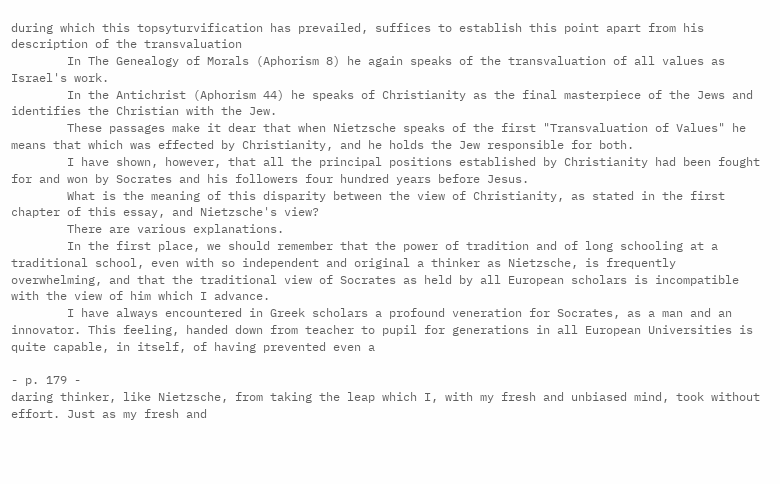during which this topsyturvification has prevailed, suffices to establish this point apart from his description of the transvaluation
        In The Genealogy of Morals (Aphorism 8) he again speaks of the transvaluation of all values as Israel's work.
        In the Antichrist (Aphorism 44) he speaks of Christianity as the final masterpiece of the Jews and identifies the Christian with the Jew.
        These passages make it dear that when Nietzsche speaks of the first "Transvaluation of Values" he means that which was effected by Christianity, and he holds the Jew responsible for both.
        I have shown, however, that all the principal positions established by Christianity had been fought for and won by Socrates and his followers four hundred years before Jesus.
        What is the meaning of this disparity between the view of Christianity, as stated in the first chapter of this essay, and Nietzsche's view?
        There are various explanations.
        In the first place, we should remember that the power of tradition and of long schooling at a traditional school, even with so independent and original a thinker as Nietzsche, is frequently overwhelming, and that the traditional view of Socrates as held by all European scholars is incompatible with the view of him which I advance.
        I have always encountered in Greek scholars a profound veneration for Socrates, as a man and an innovator. This feeling, handed down from teacher to pupil for generations in all European Universities is quite capable, in itself, of having prevented even a

- p. 179 -
daring thinker, like Nietzsche, from taking the leap which I, with my fresh and unbiased mind, took without effort. Just as my fresh and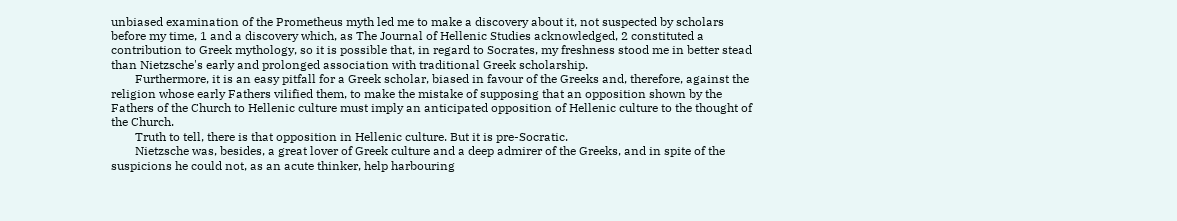unbiased examination of the Prometheus myth led me to make a discovery about it, not suspected by scholars before my time, 1 and a discovery which, as The Journal of Hellenic Studies acknowledged, 2 constituted a contribution to Greek mythology, so it is possible that, in regard to Socrates, my freshness stood me in better stead than Nietzsche's early and prolonged association with traditional Greek scholarship.
        Furthermore, it is an easy pitfall for a Greek scholar, biased in favour of the Greeks and, therefore, against the religion whose early Fathers vilified them, to make the mistake of supposing that an opposition shown by the Fathers of the Church to Hellenic culture must imply an anticipated opposition of Hellenic culture to the thought of the Church.
        Truth to tell, there is that opposition in Hellenic culture. But it is pre-Socratic.
        Nietzsche was, besides, a great lover of Greek culture and a deep admirer of the Greeks, and in spite of the suspicions he could not, as an acute thinker, help harbouring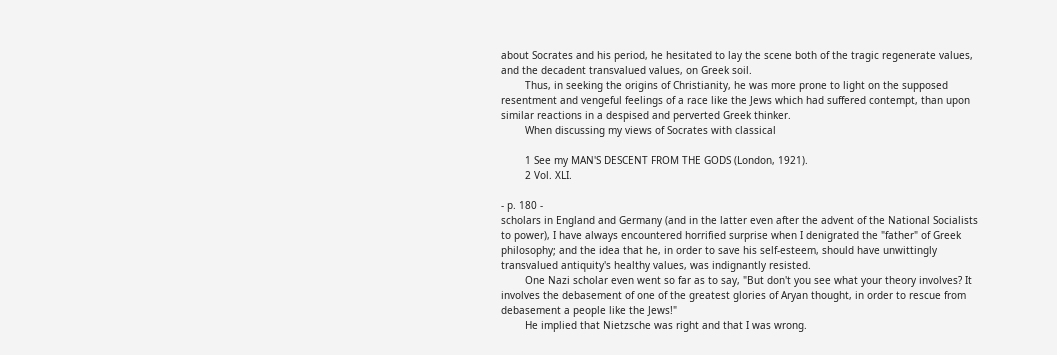about Socrates and his period, he hesitated to lay the scene both of the tragic regenerate values, and the decadent transvalued values, on Greek soil.
        Thus, in seeking the origins of Christianity, he was more prone to light on the supposed resentment and vengeful feelings of a race like the Jews which had suffered contempt, than upon similar reactions in a despised and perverted Greek thinker.
        When discussing my views of Socrates with classical

        1 See my MAN'S DESCENT FROM THE GODS (London, 1921).
        2 Vol. XLI.

- p. 180 -
scholars in England and Germany (and in the latter even after the advent of the National Socialists to power), I have always encountered horrified surprise when I denigrated the "father" of Greek philosophy; and the idea that he, in order to save his self-esteem, should have unwittingly transvalued antiquity's healthy values, was indignantly resisted.
        One Nazi scholar even went so far as to say, "But don't you see what your theory involves? It involves the debasement of one of the greatest glories of Aryan thought, in order to rescue from debasement a people like the Jews!"
        He implied that Nietzsche was right and that I was wrong.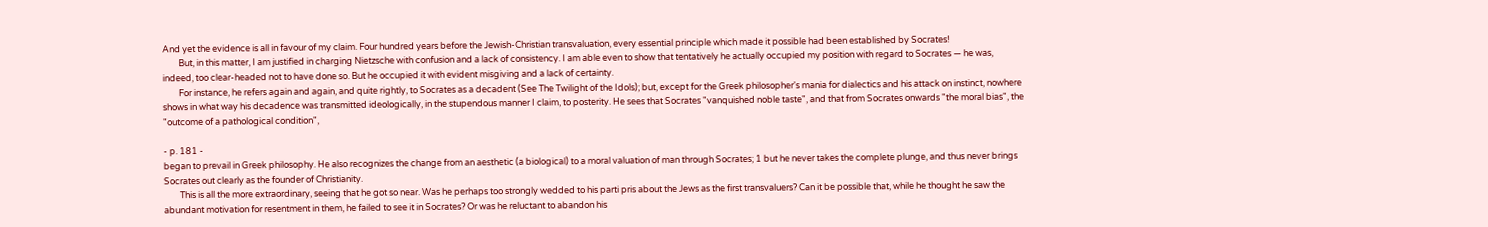And yet the evidence is all in favour of my claim. Four hundred years before the Jewish-Christian transvaluation, every essential principle which made it possible had been established by Socrates!
        But, in this matter, I am justified in charging Nietzsche with confusion and a lack of consistency. I am able even to show that tentatively he actually occupied my position with regard to Socrates — he was, indeed, too clear-headed not to have done so. But he occupied it with evident misgiving and a lack of certainty.
        For instance, he refers again and again, and quite rightly, to Socrates as a decadent (See The Twilight of the Idols); but, except for the Greek philosopher's mania for dialectics and his attack on instinct, nowhere shows in what way his decadence was transmitted ideologically, in the stupendous manner I claim, to posterity. He sees that Socrates "vanquished noble taste", and that from Socrates onwards "the moral bias", the "outcome of a pathological condition",

- p. 181 -
began to prevail in Greek philosophy. He also recognizes the change from an aesthetic (a biological) to a moral valuation of man through Socrates; 1 but he never takes the complete plunge, and thus never brings Socrates out clearly as the founder of Christianity.
        This is all the more extraordinary, seeing that he got so near. Was he perhaps too strongly wedded to his parti pris about the Jews as the first transvaluers? Can it be possible that, while he thought he saw the abundant motivation for resentment in them, he failed to see it in Socrates? Or was he reluctant to abandon his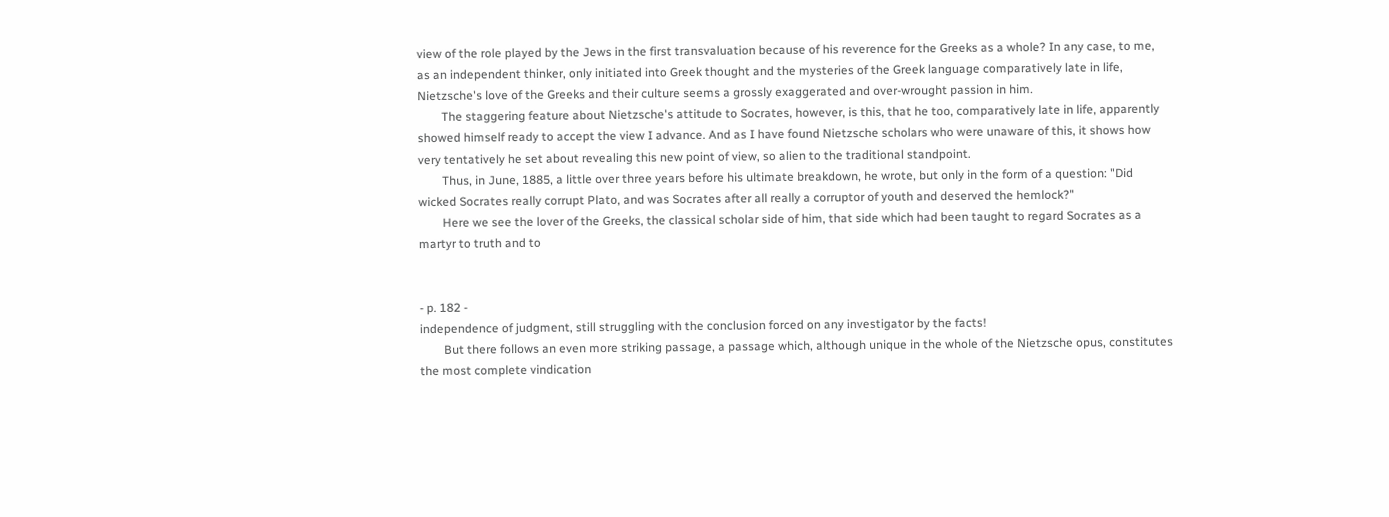view of the role played by the Jews in the first transvaluation because of his reverence for the Greeks as a whole? In any case, to me, as an independent thinker, only initiated into Greek thought and the mysteries of the Greek language comparatively late in life, Nietzsche's love of the Greeks and their culture seems a grossly exaggerated and over-wrought passion in him.
        The staggering feature about Nietzsche's attitude to Socrates, however, is this, that he too, comparatively late in life, apparently showed himself ready to accept the view I advance. And as I have found Nietzsche scholars who were unaware of this, it shows how very tentatively he set about revealing this new point of view, so alien to the traditional standpoint.
        Thus, in June, 1885, a little over three years before his ultimate breakdown, he wrote, but only in the form of a question: "Did wicked Socrates really corrupt Plato, and was Socrates after all really a corruptor of youth and deserved the hemlock?"
        Here we see the lover of the Greeks, the classical scholar side of him, that side which had been taught to regard Socrates as a martyr to truth and to


- p. 182 -
independence of judgment, still struggling with the conclusion forced on any investigator by the facts!
        But there follows an even more striking passage, a passage which, although unique in the whole of the Nietzsche opus, constitutes the most complete vindication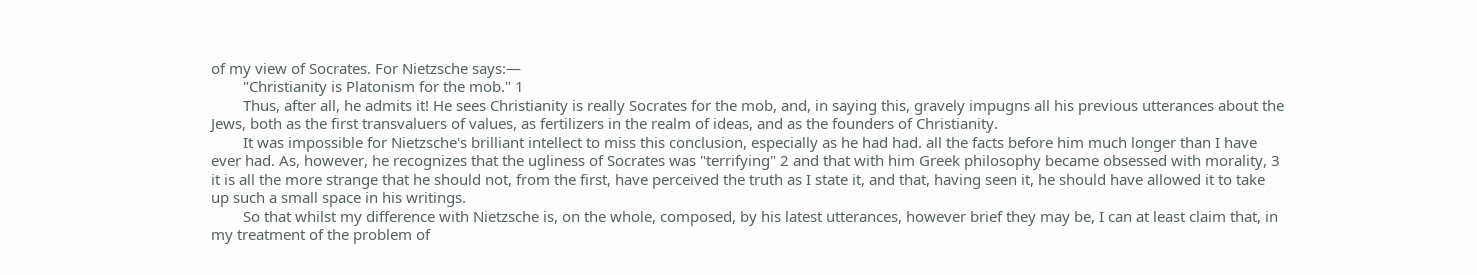of my view of Socrates. For Nietzsche says:—
        "Christianity is Platonism for the mob." 1
        Thus, after all, he admits it! He sees Christianity is really Socrates for the mob, and, in saying this, gravely impugns all his previous utterances about the Jews, both as the first transvaluers of values, as fertilizers in the realm of ideas, and as the founders of Christianity.
        It was impossible for Nietzsche's brilliant intellect to miss this conclusion, especially as he had had. all the facts before him much longer than I have ever had. As, however, he recognizes that the ugliness of Socrates was "terrifying" 2 and that with him Greek philosophy became obsessed with morality, 3 it is all the more strange that he should not, from the first, have perceived the truth as I state it, and that, having seen it, he should have allowed it to take up such a small space in his writings.
        So that whilst my difference with Nietzsche is, on the whole, composed, by his latest utterances, however brief they may be, I can at least claim that, in my treatment of the problem of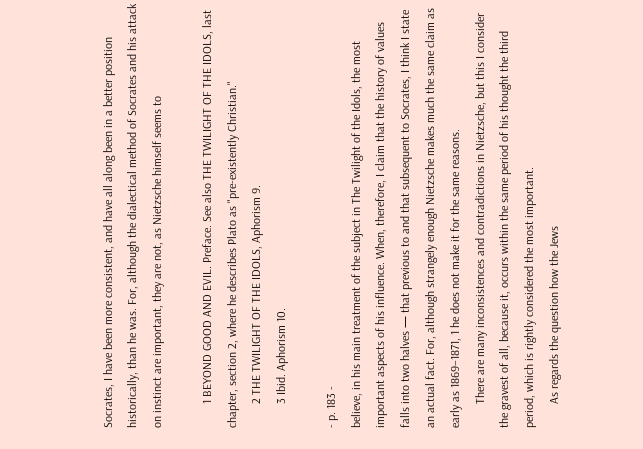Socrates, I have been more consistent, and have all along been in a better position historically, than he was. For, although the dialectical method of Socrates and his attack on instinct are important, they are not, as Nietzsche himself seems to

        1 BEYOND GOOD AND EVIL. Preface. See also THE TWILIGHT OF THE IDOLS, last chapter, section 2, where he describes Plato as "pre-existently Christian."
        2 THE TWILIGHT OF THE IDOLS, Aphorism 9.
        3 Ibid. Aphorism 10.

- p. 183 -
believe, in his main treatment of the subject in The Twilight of the Idols, the most important aspects of his influence. When, therefore, I claim that the history of values falls into two halves — that previous to and that subsequent to Socrates, I think I state an actual fact. For, although strangely enough Nietzsche makes much the same claim as early as 1869–1871, 1 he does not make it for the same reasons.
        There are many inconsistences and contradictions in Nietzsche, but this I consider the gravest of all, because it, occurs within the same period of his thought the third period, which is rightly considered the most important.
        As regards the question how the Jews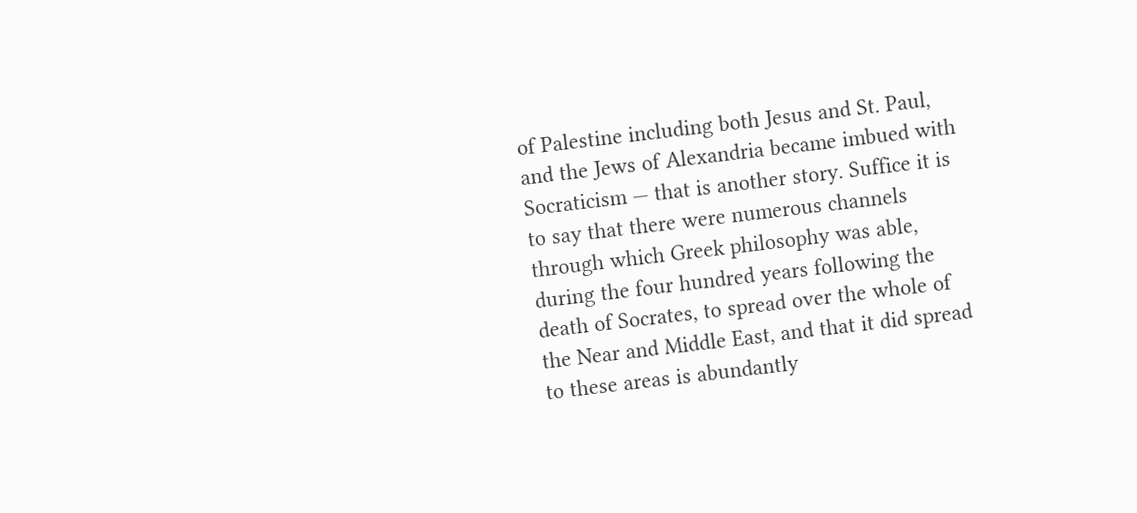of Palestine including both Jesus and St. Paul, and the Jews of Alexandria became imbued with Socraticism — that is another story. Suffice it is to say that there were numerous channels through which Greek philosophy was able, during the four hundred years following the death of Socrates, to spread over the whole of the Near and Middle East, and that it did spread to these areas is abundantly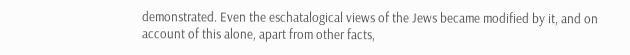demonstrated. Even the eschatalogical views of the Jews became modified by it, and on account of this alone, apart from other facts,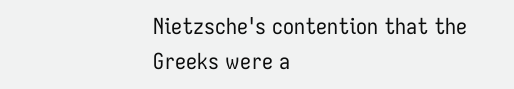Nietzsche's contention that the Greeks were a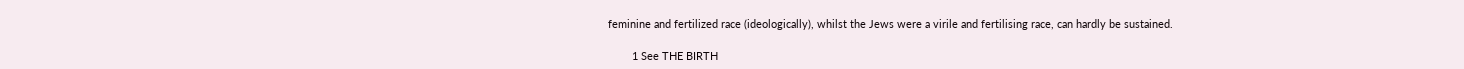feminine and fertilized race (ideologically), whilst the Jews were a virile and fertilising race, can hardly be sustained.

        1 See THE BIRTH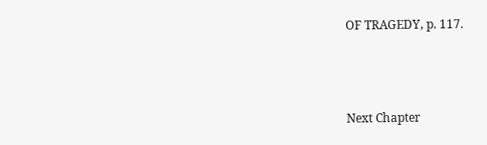OF TRAGEDY, p. 117.



Next Chapter